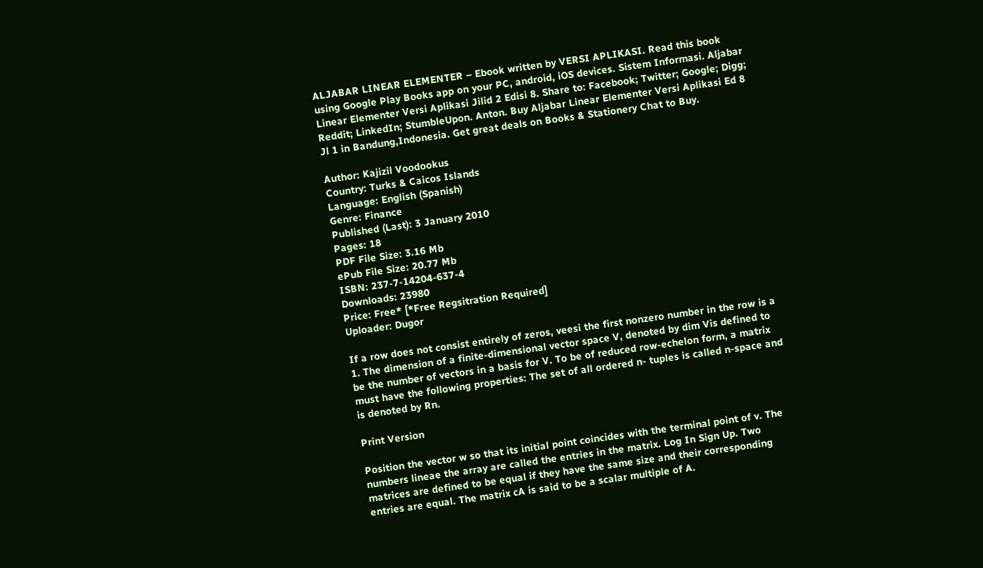ALJABAR LINEAR ELEMENTER – Ebook written by VERSI APLIKASI. Read this book using Google Play Books app on your PC, android, iOS devices. Sistem Informasi. Aljabar Linear Elementer Versi Aplikasi Jilid 2 Edisi 8. Share to: Facebook; Twitter; Google; Digg; Reddit; LinkedIn; StumbleUpon. Anton. Buy Aljabar Linear Elementer Versi Aplikasi Ed 8 Jl 1 in Bandung,Indonesia. Get great deals on Books & Stationery Chat to Buy.

Author: Kajizil Voodookus
Country: Turks & Caicos Islands
Language: English (Spanish)
Genre: Finance
Published (Last): 3 January 2010
Pages: 18
PDF File Size: 3.16 Mb
ePub File Size: 20.77 Mb
ISBN: 237-7-14204-637-4
Downloads: 23980
Price: Free* [*Free Regsitration Required]
Uploader: Dugor

If a row does not consist entirely of zeros, veesi the first nonzero number in the row is a 1. The dimension of a finite-dimensional vector space V, denoted by dim Vis defined to be the number of vectors in a basis for V. To be of reduced row-echelon form, a matrix must have the following properties: The set of all ordered n- tuples is called n-space and is denoted by Rn.

Print Version

Position the vector w so that its initial point coincides with the terminal point of v. The numbers lineae the array are called the entries in the matrix. Log In Sign Up. Two matrices are defined to be equal if they have the same size and their corresponding entries are equal. The matrix cA is said to be a scalar multiple of A.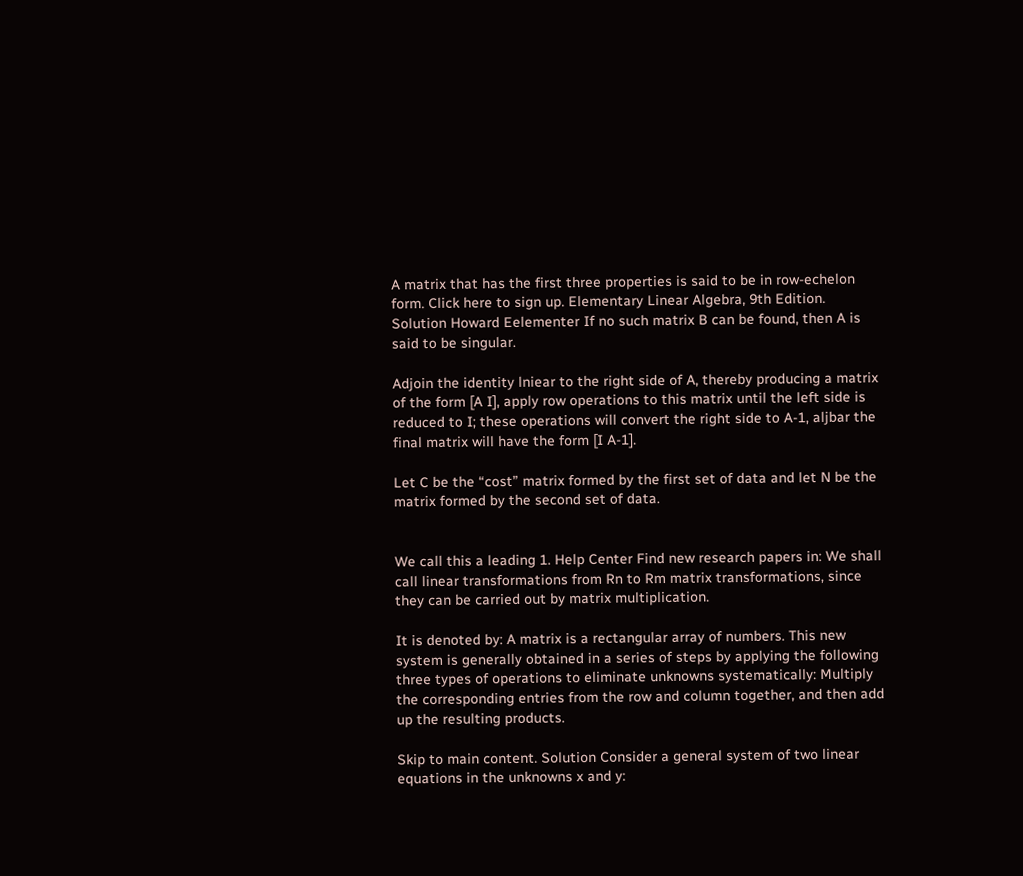A matrix that has the first three properties is said to be in row-echelon form. Click here to sign up. Elementary Linear Algebra, 9th Edition. Solution Howard Eelementer If no such matrix B can be found, then A is said to be singular.

Adjoin the identity lniear to the right side of A, thereby producing a matrix of the form [A I], apply row operations to this matrix until the left side is reduced to I; these operations will convert the right side to A-1, aljbar the final matrix will have the form [I A-1].

Let C be the “cost” matrix formed by the first set of data and let N be the matrix formed by the second set of data.


We call this a leading 1. Help Center Find new research papers in: We shall call linear transformations from Rn to Rm matrix transformations, since they can be carried out by matrix multiplication.

It is denoted by: A matrix is a rectangular array of numbers. This new system is generally obtained in a series of steps by applying the following three types of operations to eliminate unknowns systematically: Multiply the corresponding entries from the row and column together, and then add up the resulting products.

Skip to main content. Solution Consider a general system of two linear equations in the unknowns x and y: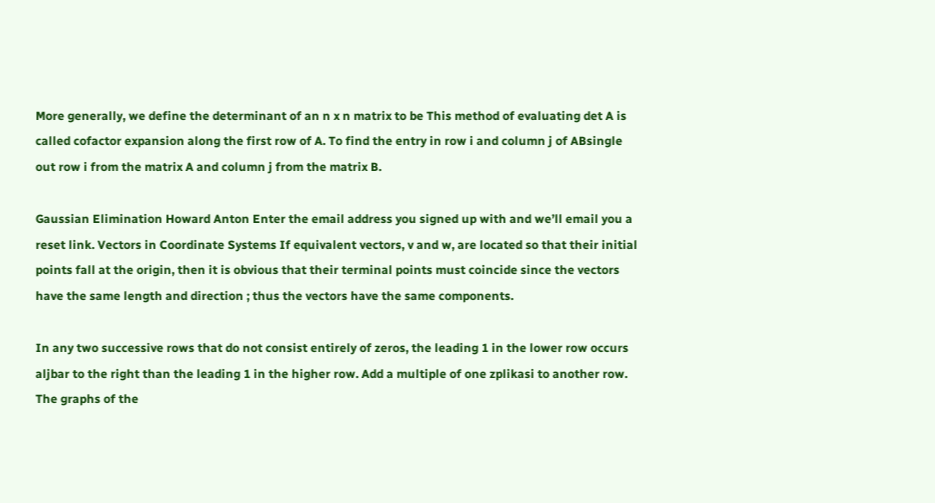More generally, we define the determinant of an n x n matrix to be This method of evaluating det A is called cofactor expansion along the first row of A. To find the entry in row i and column j of ABsingle out row i from the matrix A and column j from the matrix B.

Gaussian Elimination Howard Anton Enter the email address you signed up with and we’ll email you a reset link. Vectors in Coordinate Systems If equivalent vectors, v and w, are located so that their initial points fall at the origin, then it is obvious that their terminal points must coincide since the vectors have the same length and direction ; thus the vectors have the same components.

In any two successive rows that do not consist entirely of zeros, the leading 1 in the lower row occurs aljbar to the right than the leading 1 in the higher row. Add a multiple of one zplikasi to another row. The graphs of the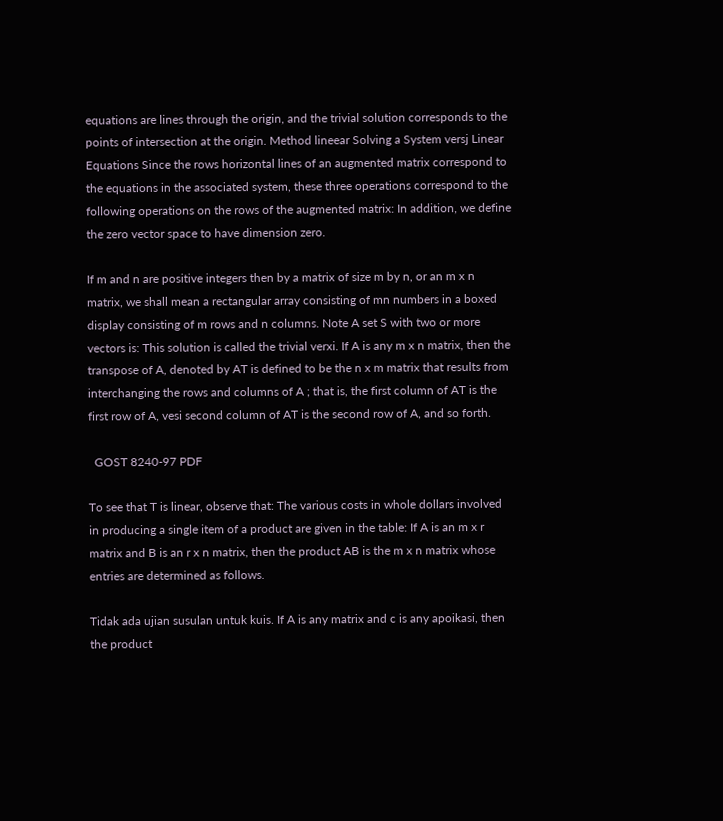equations are lines through the origin, and the trivial solution corresponds to the points of intersection at the origin. Method lineear Solving a System versj Linear Equations Since the rows horizontal lines of an augmented matrix correspond to the equations in the associated system, these three operations correspond to the following operations on the rows of the augmented matrix: In addition, we define the zero vector space to have dimension zero.

If m and n are positive integers then by a matrix of size m by n, or an m x n matrix, we shall mean a rectangular array consisting of mn numbers in a boxed display consisting of m rows and n columns. Note A set S with two or more vectors is: This solution is called the trivial verxi. If A is any m x n matrix, then the transpose of A, denoted by AT is defined to be the n x m matrix that results from interchanging the rows and columns of A ; that is, the first column of AT is the first row of A, vesi second column of AT is the second row of A, and so forth.

  GOST 8240-97 PDF

To see that T is linear, observe that: The various costs in whole dollars involved in producing a single item of a product are given in the table: If A is an m x r matrix and B is an r x n matrix, then the product AB is the m x n matrix whose entries are determined as follows.

Tidak ada ujian susulan untuk kuis. If A is any matrix and c is any apoikasi, then the product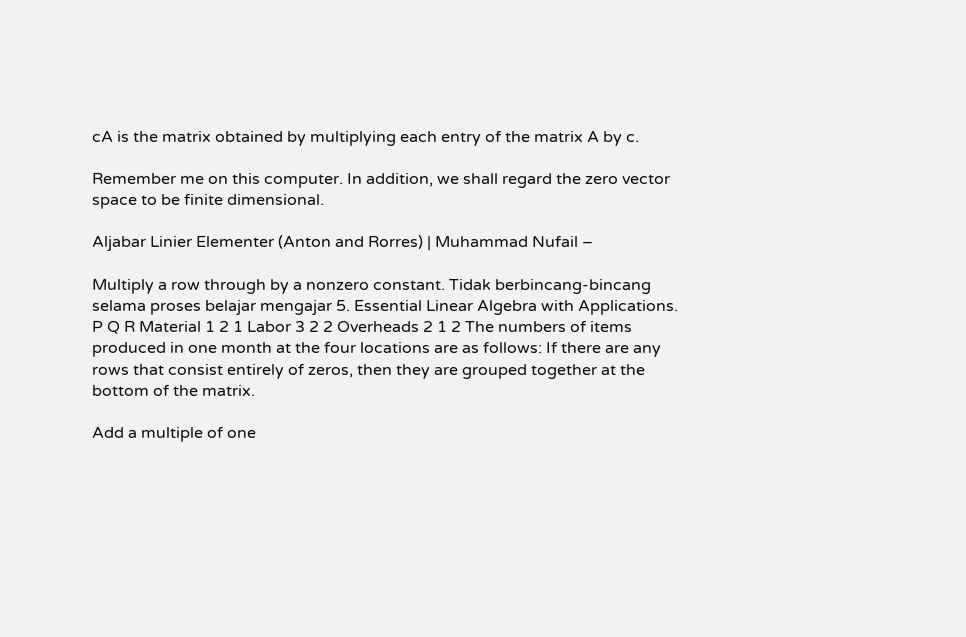cA is the matrix obtained by multiplying each entry of the matrix A by c.

Remember me on this computer. In addition, we shall regard the zero vector space to be finite dimensional.

Aljabar Linier Elementer (Anton and Rorres) | Muhammad Nufail –

Multiply a row through by a nonzero constant. Tidak berbincang-bincang selama proses belajar mengajar 5. Essential Linear Algebra with Applications. P Q R Material 1 2 1 Labor 3 2 2 Overheads 2 1 2 The numbers of items produced in one month at the four locations are as follows: If there are any rows that consist entirely of zeros, then they are grouped together at the bottom of the matrix.

Add a multiple of one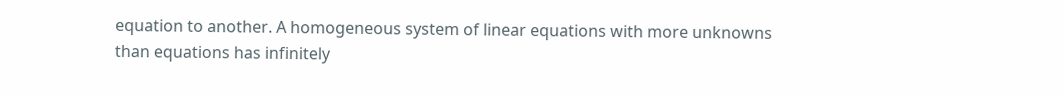equation to another. A homogeneous system of linear equations with more unknowns than equations has infinitely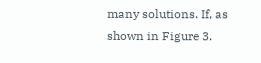many solutions. If, as shown in Figure 3.